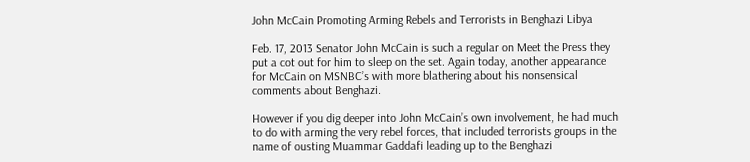John McCain Promoting Arming Rebels and Terrorists in Benghazi Libya

Feb. 17, 2013 Senator John McCain is such a regular on Meet the Press they put a cot out for him to sleep on the set. Again today, another appearance for McCain on MSNBC’s with more blathering about his nonsensical comments about Benghazi.

However if you dig deeper into John McCain’s own involvement, he had much to do with arming the very rebel forces, that included terrorists groups in the name of ousting Muammar Gaddafi leading up to the Benghazi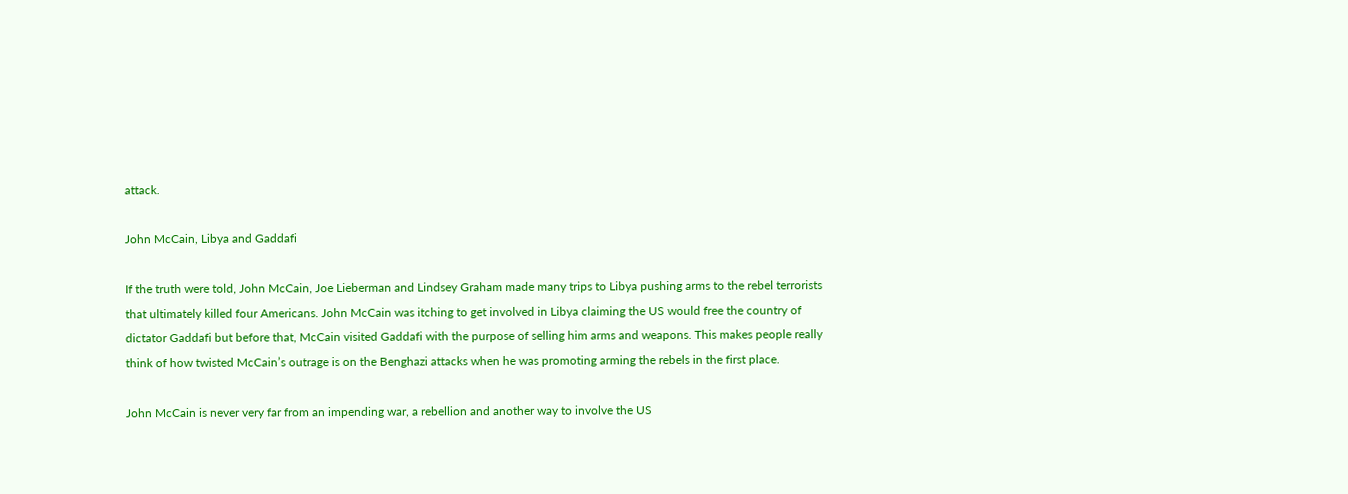attack.

John McCain, Libya and Gaddafi

If the truth were told, John McCain, Joe Lieberman and Lindsey Graham made many trips to Libya pushing arms to the rebel terrorists that ultimately killed four Americans. John McCain was itching to get involved in Libya claiming the US would free the country of dictator Gaddafi but before that, McCain visited Gaddafi with the purpose of selling him arms and weapons. This makes people really think of how twisted McCain’s outrage is on the Benghazi attacks when he was promoting arming the rebels in the first place.

John McCain is never very far from an impending war, a rebellion and another way to involve the US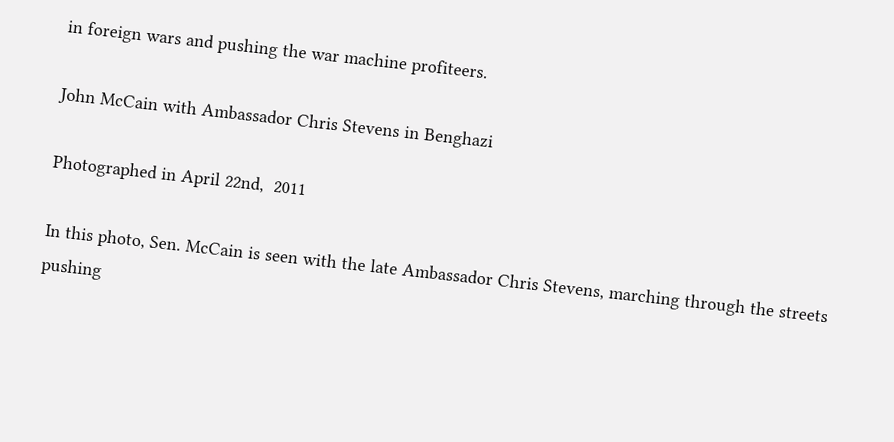in foreign wars and pushing the war machine profiteers.

John McCain with Ambassador Chris Stevens in Benghazi

Photographed in April 22nd,  2011

In this photo, Sen. McCain is seen with the late Ambassador Chris Stevens, marching through the streets pushing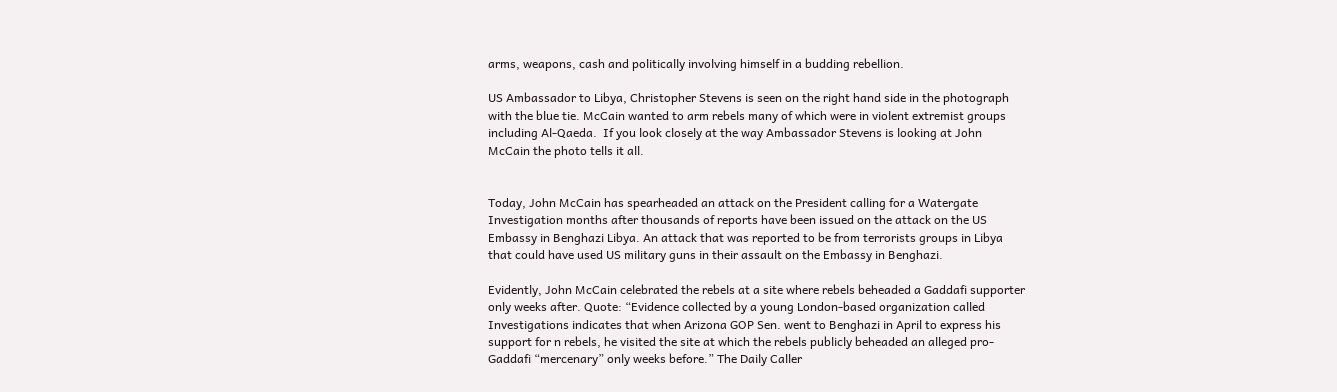arms, weapons, cash and politically involving himself in a budding rebellion.

US Ambassador to Libya, Christopher Stevens is seen on the right hand side in the photograph with the blue tie. McCain wanted to arm rebels many of which were in violent extremist groups including Al-Qaeda.  If you look closely at the way Ambassador Stevens is looking at John McCain the photo tells it all.


Today, John McCain has spearheaded an attack on the President calling for a Watergate Investigation months after thousands of reports have been issued on the attack on the US Embassy in Benghazi Libya. An attack that was reported to be from terrorists groups in Libya that could have used US military guns in their assault on the Embassy in Benghazi.

Evidently, John McCain celebrated the rebels at a site where rebels beheaded a Gaddafi supporter only weeks after. Quote: “Evidence collected by a young London-based organization called Investigations indicates that when Arizona GOP Sen. went to Benghazi in April to express his support for n rebels, he visited the site at which the rebels publicly beheaded an alleged pro-Gaddafi “mercenary” only weeks before.” The Daily Caller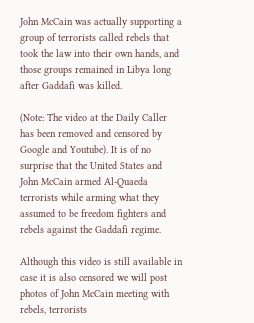John McCain was actually supporting a group of terrorists called rebels that took the law into their own hands, and those groups remained in Libya long after Gaddafi was killed.

(Note: The video at the Daily Caller has been removed and censored by Google and Youtube). It is of no surprise that the United States and John McCain armed Al-Quaeda terrorists while arming what they assumed to be freedom fighters and rebels against the Gaddafi regime.

Although this video is still available in case it is also censored we will post photos of John McCain meeting with rebels, terrorists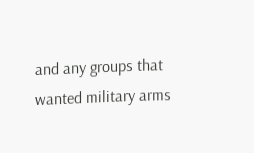and any groups that wanted military arms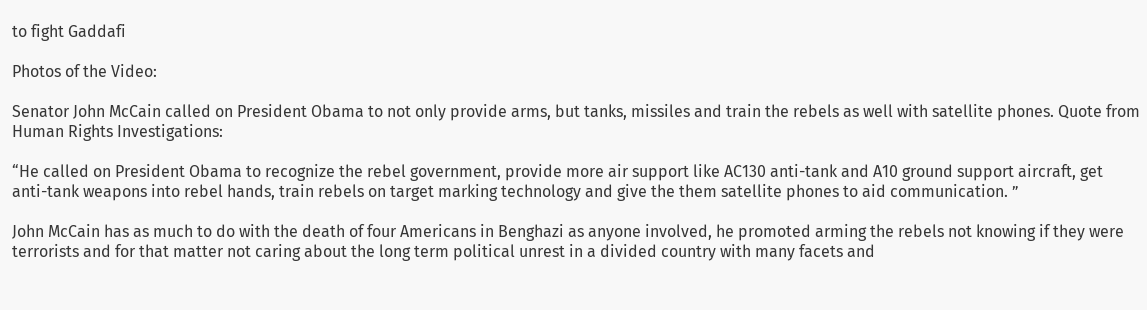to fight Gaddafi

Photos of the Video:

Senator John McCain called on President Obama to not only provide arms, but tanks, missiles and train the rebels as well with satellite phones. Quote from Human Rights Investigations:

“He called on President Obama to recognize the rebel government, provide more air support like AC130 anti-tank and A10 ground support aircraft, get anti-tank weapons into rebel hands, train rebels on target marking technology and give the them satellite phones to aid communication. ”

John McCain has as much to do with the death of four Americans in Benghazi as anyone involved, he promoted arming the rebels not knowing if they were terrorists and for that matter not caring about the long term political unrest in a divided country with many facets and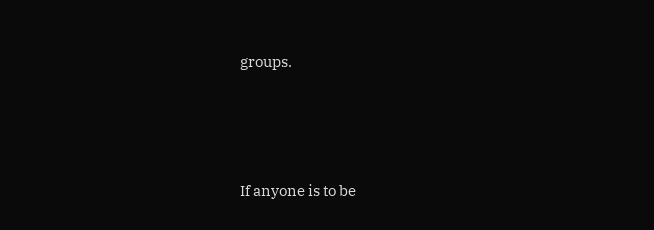groups.





If anyone is to be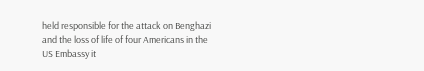held responsible for the attack on Benghazi and the loss of life of four Americans in the US Embassy it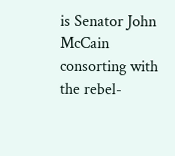is Senator John McCain consorting with the rebel-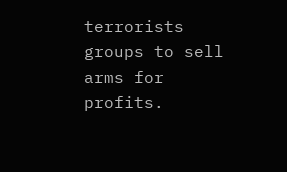terrorists groups to sell arms for profits.